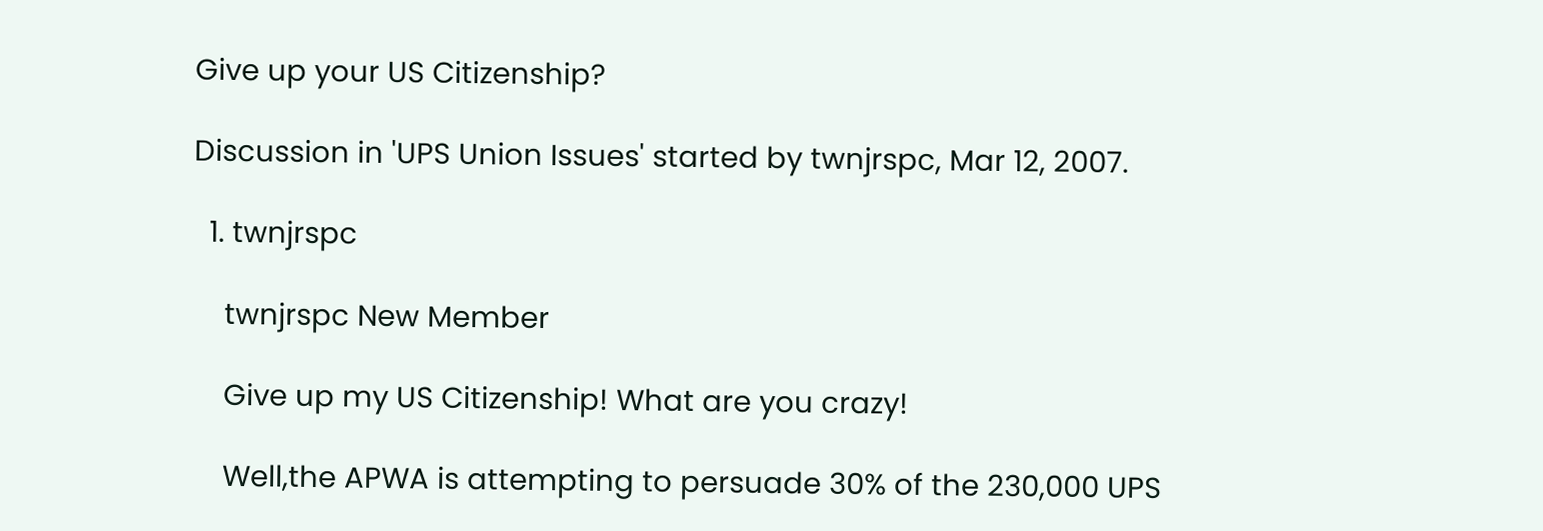Give up your US Citizenship?

Discussion in 'UPS Union Issues' started by twnjrspc, Mar 12, 2007.

  1. twnjrspc

    twnjrspc New Member

    Give up my US Citizenship! What are you crazy!

    Well,the APWA is attempting to persuade 30% of the 230,000 UPS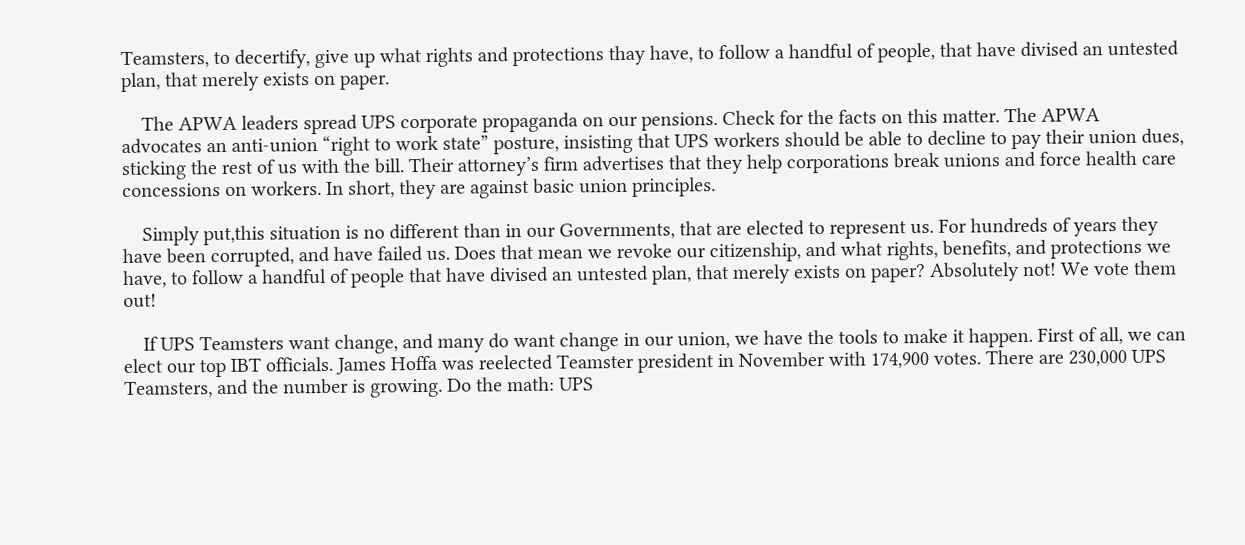Teamsters, to decertify, give up what rights and protections thay have, to follow a handful of people, that have divised an untested plan, that merely exists on paper.

    The APWA leaders spread UPS corporate propaganda on our pensions. Check for the facts on this matter. The APWA advocates an anti-union “right to work state” posture, insisting that UPS workers should be able to decline to pay their union dues, sticking the rest of us with the bill. Their attorney’s firm advertises that they help corporations break unions and force health care concessions on workers. In short, they are against basic union principles.

    Simply put,this situation is no different than in our Governments, that are elected to represent us. For hundreds of years they have been corrupted, and have failed us. Does that mean we revoke our citizenship, and what rights, benefits, and protections we have, to follow a handful of people that have divised an untested plan, that merely exists on paper? Absolutely not! We vote them out!

    If UPS Teamsters want change, and many do want change in our union, we have the tools to make it happen. First of all, we can elect our top IBT officials. James Hoffa was reelected Teamster president in November with 174,900 votes. There are 230,000 UPS Teamsters, and the number is growing. Do the math: UPS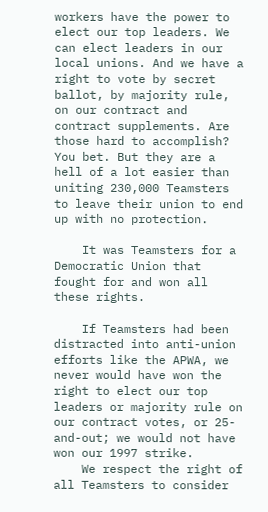workers have the power to elect our top leaders. We can elect leaders in our local unions. And we have a right to vote by secret ballot, by majority rule, on our contract and contract supplements. Are those hard to accomplish? You bet. But they are a hell of a lot easier than uniting 230,000 Teamsters to leave their union to end up with no protection.

    It was Teamsters for a Democratic Union that fought for and won all these rights.

    If Teamsters had been distracted into anti-union efforts like the APWA, we never would have won the right to elect our top leaders or majority rule on our contract votes, or 25-and-out; we would not have won our 1997 strike.
    We respect the right of all Teamsters to consider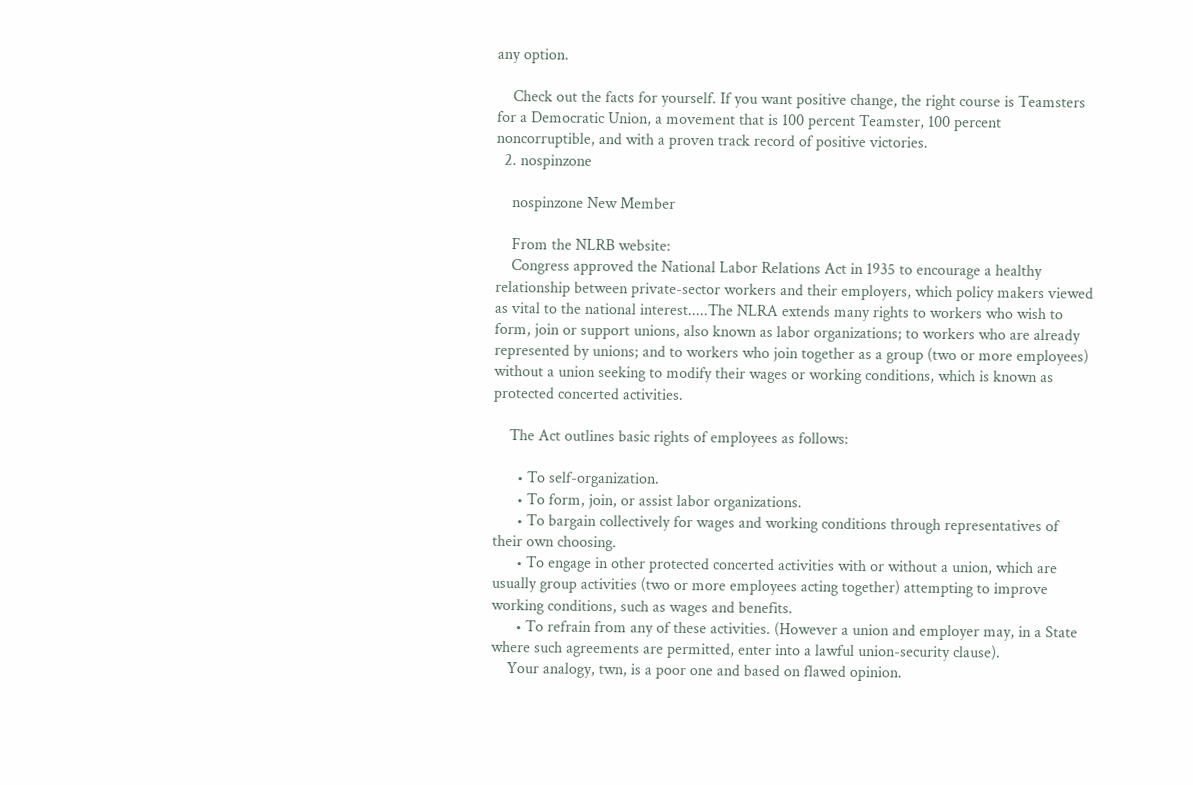any option.

    Check out the facts for yourself. If you want positive change, the right course is Teamsters for a Democratic Union, a movement that is 100 percent Teamster, 100 percent noncorruptible, and with a proven track record of positive victories.
  2. nospinzone

    nospinzone New Member

    From the NLRB website:
    Congress approved the National Labor Relations Act in 1935 to encourage a healthy relationship between private-sector workers and their employers, which policy makers viewed as vital to the national interest.....The NLRA extends many rights to workers who wish to form, join or support unions, also known as labor organizations; to workers who are already represented by unions; and to workers who join together as a group (two or more employees) without a union seeking to modify their wages or working conditions, which is known as protected concerted activities.

    The Act outlines basic rights of employees as follows:

      • To self-organization.
      • To form, join, or assist labor organizations.
      • To bargain collectively for wages and working conditions through representatives of their own choosing.
      • To engage in other protected concerted activities with or without a union, which are usually group activities (two or more employees acting together) attempting to improve working conditions, such as wages and benefits.
      • To refrain from any of these activities. (However a union and employer may, in a State where such agreements are permitted, enter into a lawful union-security clause).
    Your analogy, twn, is a poor one and based on flawed opinion.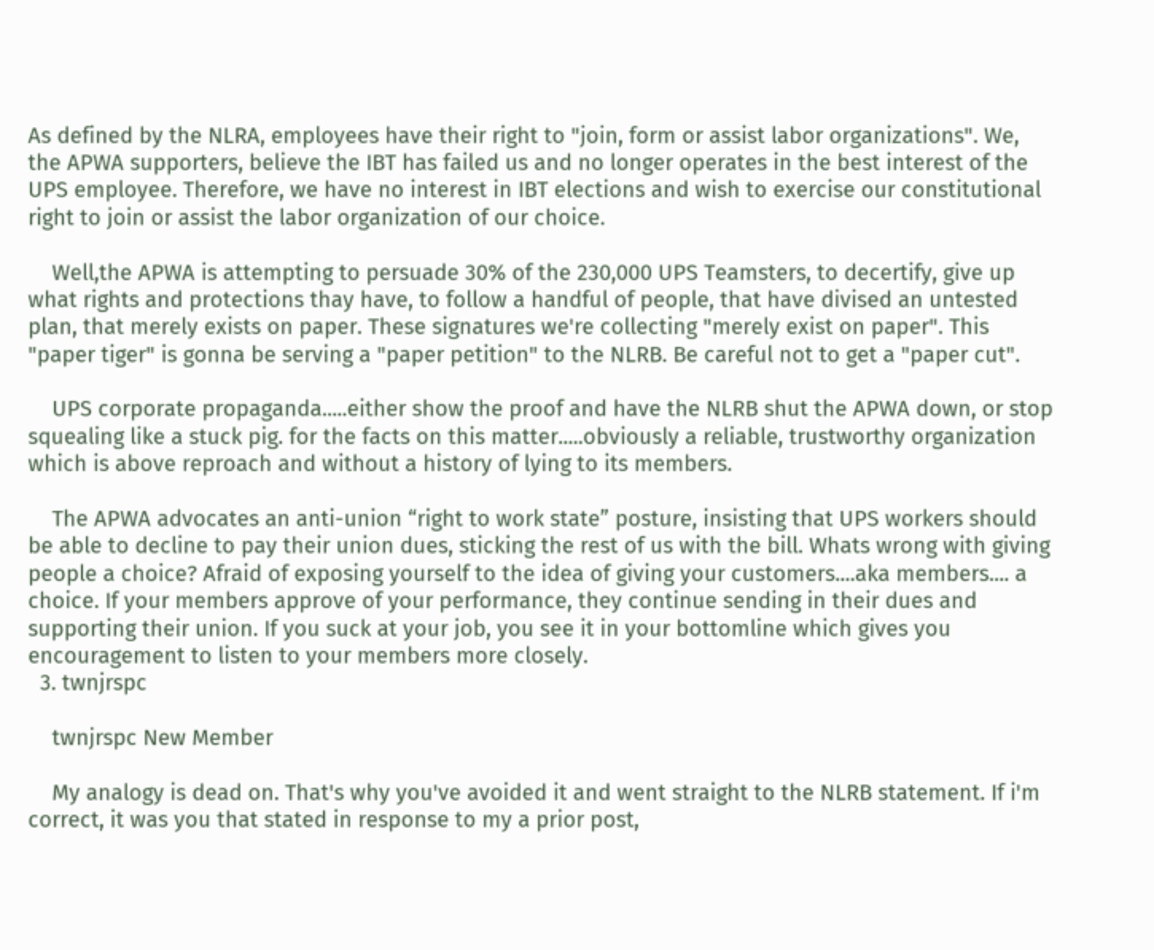As defined by the NLRA, employees have their right to "join, form or assist labor organizations". We, the APWA supporters, believe the IBT has failed us and no longer operates in the best interest of the UPS employee. Therefore, we have no interest in IBT elections and wish to exercise our constitutional right to join or assist the labor organization of our choice.

    Well,the APWA is attempting to persuade 30% of the 230,000 UPS Teamsters, to decertify, give up what rights and protections thay have, to follow a handful of people, that have divised an untested plan, that merely exists on paper. These signatures we're collecting "merely exist on paper". This "paper tiger" is gonna be serving a "paper petition" to the NLRB. Be careful not to get a "paper cut".

    UPS corporate propaganda.....either show the proof and have the NLRB shut the APWA down, or stop squealing like a stuck pig. for the facts on this matter.....obviously a reliable, trustworthy organization which is above reproach and without a history of lying to its members.

    The APWA advocates an anti-union “right to work state” posture, insisting that UPS workers should be able to decline to pay their union dues, sticking the rest of us with the bill. Whats wrong with giving people a choice? Afraid of exposing yourself to the idea of giving your customers....aka members.... a choice. If your members approve of your performance, they continue sending in their dues and supporting their union. If you suck at your job, you see it in your bottomline which gives you encouragement to listen to your members more closely.
  3. twnjrspc

    twnjrspc New Member

    My analogy is dead on. That's why you've avoided it and went straight to the NLRB statement. If i'm correct, it was you that stated in response to my a prior post,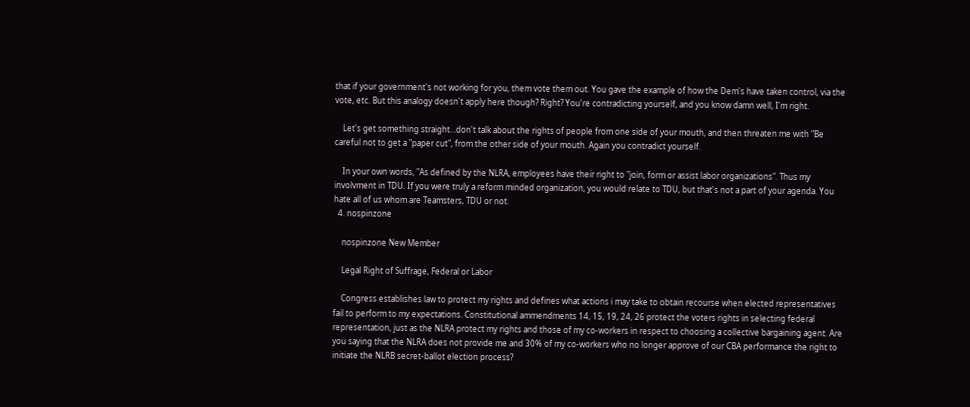that if your government's not working for you, them vote them out. You gave the example of how the Dem's have taken control, via the vote, etc. But this analogy doesn't apply here though? Right? You're contradicting yourself, and you know damn well, I'm right.

    Let's get something straight...don't talk about the rights of people from one side of your mouth, and then threaten me with "Be careful not to get a "paper cut", from the other side of your mouth. Again you contradict yourself.

    In your own words, "As defined by the NLRA, employees have their right to "join, form or assist labor organizations". Thus my involvment in TDU. If you were truly a reform minded organization, you would relate to TDU, but that's not a part of your agenda. You hate all of us whom are Teamsters, TDU or not.
  4. nospinzone

    nospinzone New Member

    Legal Right of Suffrage, Federal or Labor

    Congress establishes law to protect my rights and defines what actions i may take to obtain recourse when elected representatives fail to perform to my expectations. Constitutional ammendments 14, 15, 19, 24, 26 protect the voters rights in selecting federal representation, just as the NLRA protect my rights and those of my co-workers in respect to choosing a collective bargaining agent. Are you saying that the NLRA does not provide me and 30% of my co-workers who no longer approve of our CBA performance the right to initiate the NLRB secret-ballot election process?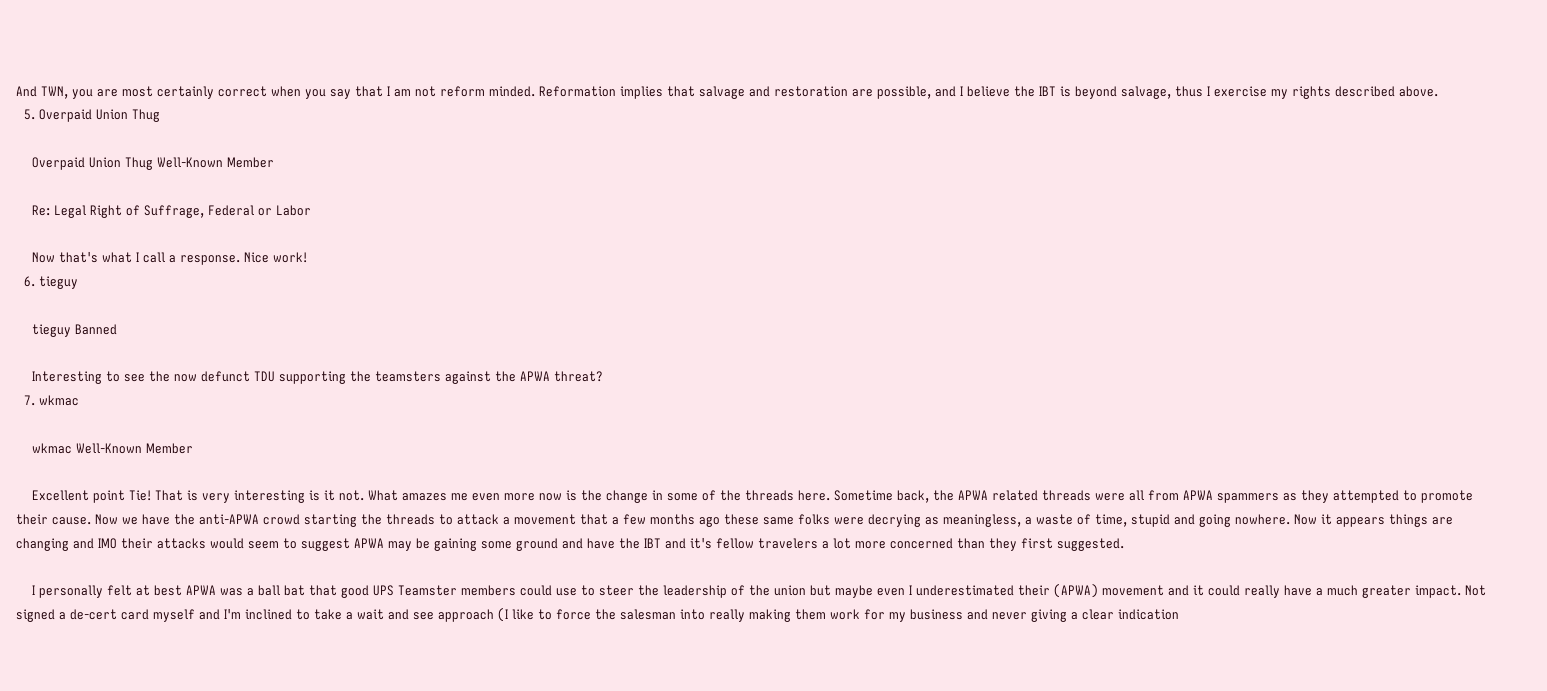And TWN, you are most certainly correct when you say that I am not reform minded. Reformation implies that salvage and restoration are possible, and I believe the IBT is beyond salvage, thus I exercise my rights described above.
  5. Overpaid Union Thug

    Overpaid Union Thug Well-Known Member

    Re: Legal Right of Suffrage, Federal or Labor

    Now that's what I call a response. Nice work!
  6. tieguy

    tieguy Banned

    Interesting to see the now defunct TDU supporting the teamsters against the APWA threat?
  7. wkmac

    wkmac Well-Known Member

    Excellent point Tie! That is very interesting is it not. What amazes me even more now is the change in some of the threads here. Sometime back, the APWA related threads were all from APWA spammers as they attempted to promote their cause. Now we have the anti-APWA crowd starting the threads to attack a movement that a few months ago these same folks were decrying as meaningless, a waste of time, stupid and going nowhere. Now it appears things are changing and IMO their attacks would seem to suggest APWA may be gaining some ground and have the IBT and it's fellow travelers a lot more concerned than they first suggested.

    I personally felt at best APWA was a ball bat that good UPS Teamster members could use to steer the leadership of the union but maybe even I underestimated their (APWA) movement and it could really have a much greater impact. Not signed a de-cert card myself and I'm inclined to take a wait and see approach (I like to force the salesman into really making them work for my business and never giving a clear indication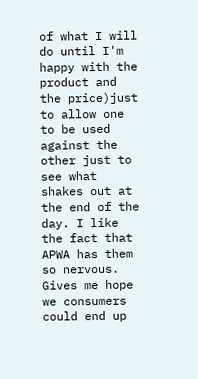of what I will do until I'm happy with the product and the price)just to allow one to be used against the other just to see what shakes out at the end of the day. I like the fact that APWA has them so nervous. Gives me hope we consumers could end up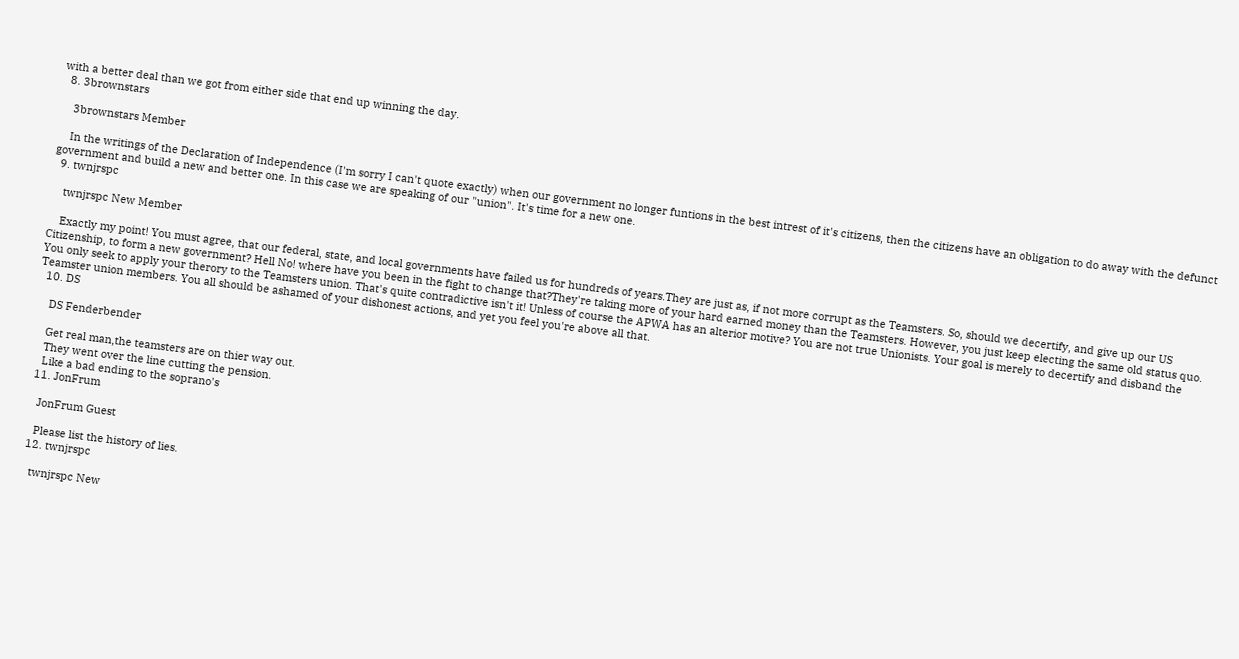with a better deal than we got from either side that end up winning the day.
  8. 3brownstars

    3brownstars Member

    In the writings of the Declaration of Independence (I'm sorry I can't quote exactly) when our government no longer funtions in the best intrest of it's citizens, then the citizens have an obligation to do away with the defunct government and build a new and better one. In this case we are speaking of our "union". It's time for a new one.
  9. twnjrspc

    twnjrspc New Member

    Exactly my point! You must agree, that our federal, state, and local governments have failed us for hundreds of years.They are just as, if not more corrupt as the Teamsters. So, should we decertify, and give up our US Citizenship, to form a new government? Hell No! where have you been in the fight to change that?They're taking more of your hard earned money than the Teamsters. However, you just keep electing the same old status quo. You only seek to apply your therory to the Teamsters union. That's quite contradictive isn't it! Unless of course the APWA has an alterior motive? You are not true Unionists. Your goal is merely to decertify and disband the Teamster union members. You all should be ashamed of your dishonest actions, and yet you feel you're above all that.
  10. DS

    DS Fenderbender

    Get real man,the teamsters are on thier way out.
    They went over the line cutting the pension.
    Like a bad ending to the soprano's
  11. JonFrum

    JonFrum Guest

    Please list the history of lies.
  12. twnjrspc

    twnjrspc New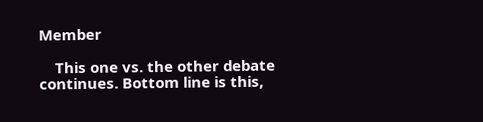Member

    This one vs. the other debate continues. Bottom line is this,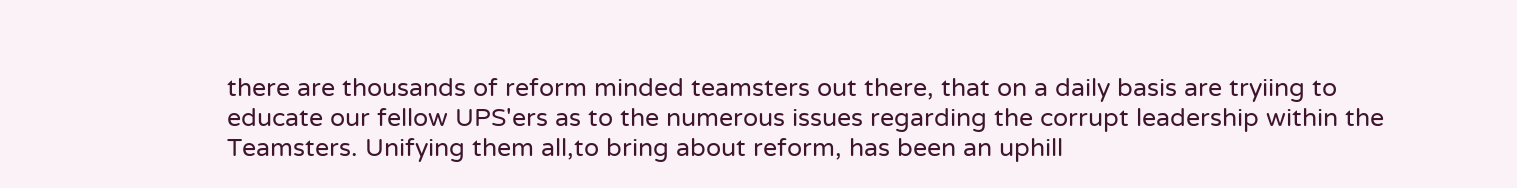there are thousands of reform minded teamsters out there, that on a daily basis are tryiing to educate our fellow UPS'ers as to the numerous issues regarding the corrupt leadership within the Teamsters. Unifying them all,to bring about reform, has been an uphill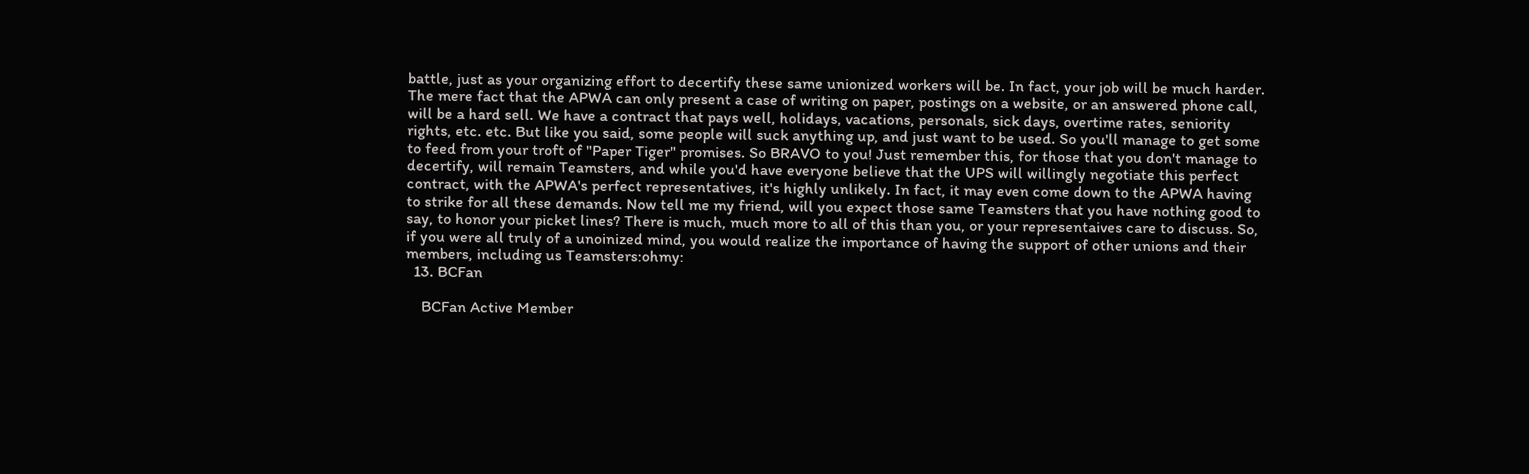battle, just as your organizing effort to decertify these same unionized workers will be. In fact, your job will be much harder. The mere fact that the APWA can only present a case of writing on paper, postings on a website, or an answered phone call, will be a hard sell. We have a contract that pays well, holidays, vacations, personals, sick days, overtime rates, seniority rights, etc. etc. But like you said, some people will suck anything up, and just want to be used. So you'll manage to get some to feed from your troft of "Paper Tiger" promises. So BRAVO to you! Just remember this, for those that you don't manage to decertify, will remain Teamsters, and while you'd have everyone believe that the UPS will willingly negotiate this perfect contract, with the APWA's perfect representatives, it's highly unlikely. In fact, it may even come down to the APWA having to strike for all these demands. Now tell me my friend, will you expect those same Teamsters that you have nothing good to say, to honor your picket lines? There is much, much more to all of this than you, or your representaives care to discuss. So, if you were all truly of a unoinized mind, you would realize the importance of having the support of other unions and their members, including us Teamsters:ohmy:
  13. BCFan

    BCFan Active Member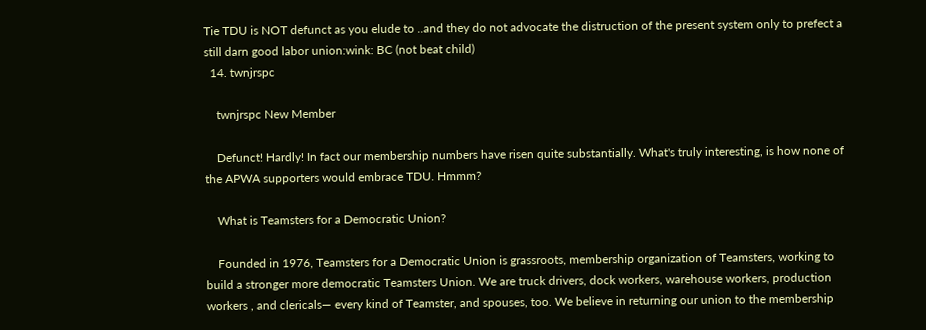Tie TDU is NOT defunct as you elude to ..and they do not advocate the distruction of the present system only to prefect a still darn good labor union:wink: BC (not beat child)
  14. twnjrspc

    twnjrspc New Member

    Defunct! Hardly! In fact our membership numbers have risen quite substantially. What's truly interesting, is how none of the APWA supporters would embrace TDU. Hmmm?

    What is Teamsters for a Democratic Union?

    Founded in 1976, Teamsters for a Democratic Union is grassroots, membership organization of Teamsters, working to build a stronger more democratic Teamsters Union. We are truck drivers, dock workers, warehouse workers, production workers , and clericals— every kind of Teamster, and spouses, too. We believe in returning our union to the membership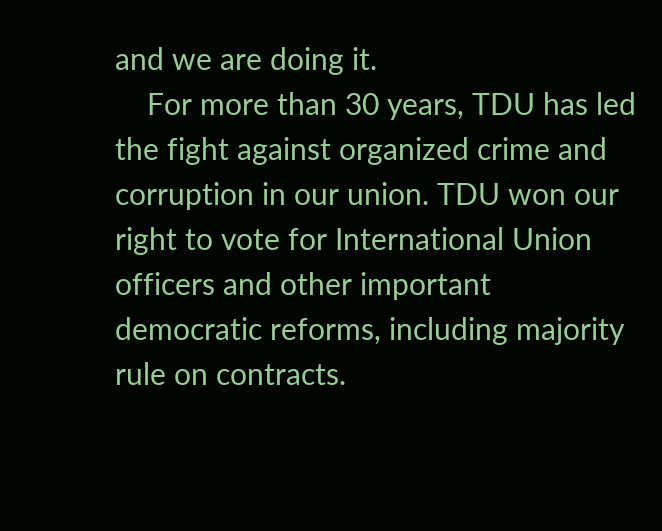and we are doing it.
    For more than 30 years, TDU has led the fight against organized crime and corruption in our union. TDU won our right to vote for International Union officers and other important democratic reforms, including majority rule on contracts.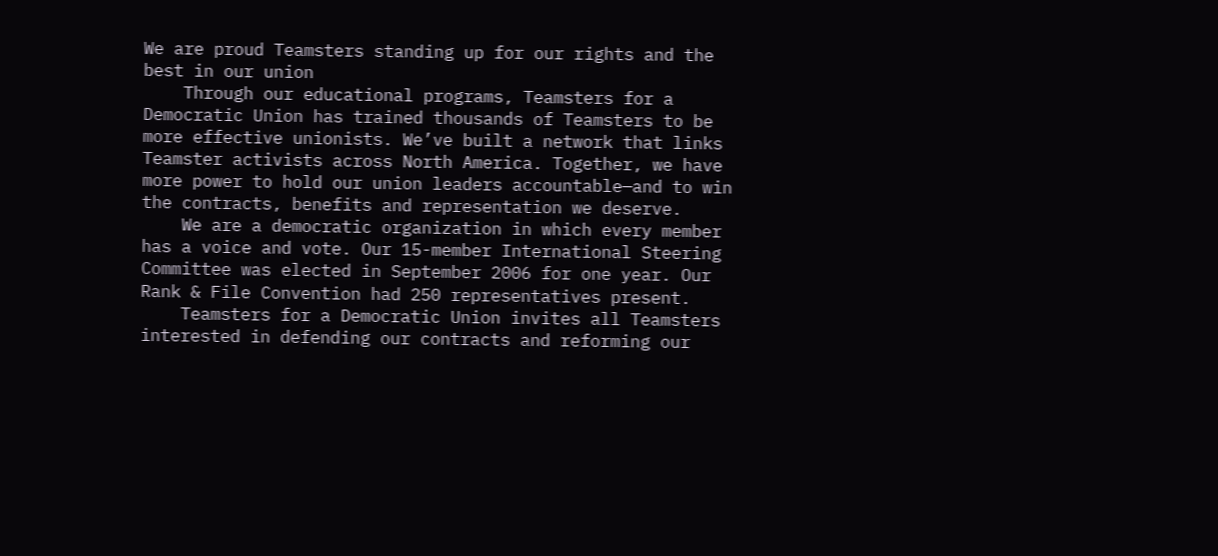We are proud Teamsters standing up for our rights and the best in our union
    Through our educational programs, Teamsters for a Democratic Union has trained thousands of Teamsters to be more effective unionists. We’ve built a network that links Teamster activists across North America. Together, we have more power to hold our union leaders accountable—and to win the contracts, benefits and representation we deserve.
    We are a democratic organization in which every member has a voice and vote. Our 15-member International Steering Committee was elected in September 2006 for one year. Our Rank & File Convention had 250 representatives present.
    Teamsters for a Democratic Union invites all Teamsters interested in defending our contracts and reforming our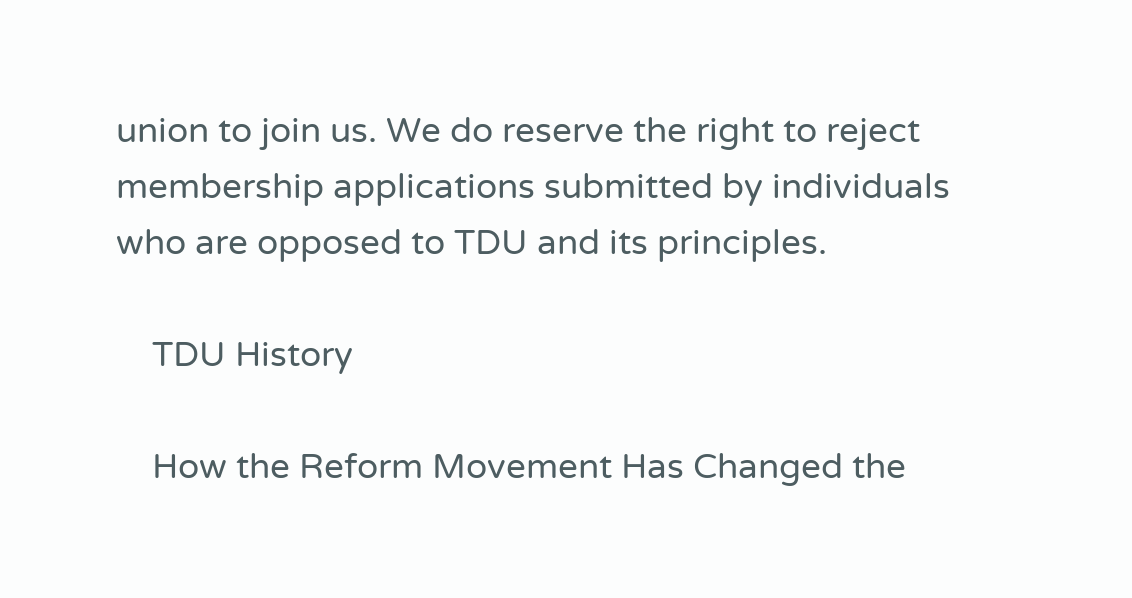union to join us. We do reserve the right to reject membership applications submitted by individuals who are opposed to TDU and its principles.

    TDU History

    How the Reform Movement Has Changed the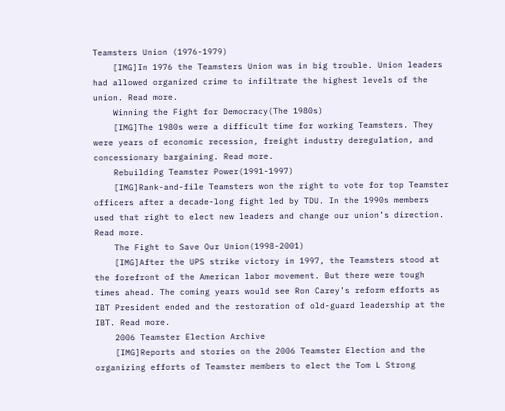Teamsters Union (1976-1979)
    [IMG]In 1976 the Teamsters Union was in big trouble. Union leaders had allowed organized crime to infiltrate the highest levels of the union. Read more.
    Winning the Fight for Democracy(The 1980s)
    [IMG]The 1980s were a difficult time for working Teamsters. They were years of economic recession, freight industry deregulation, and concessionary bargaining. Read more.
    Rebuilding Teamster Power(1991-1997)
    [IMG]Rank-and-file Teamsters won the right to vote for top Teamster officers after a decade-long fight led by TDU. In the 1990s members used that right to elect new leaders and change our union’s direction. Read more.
    The Fight to Save Our Union(1998-2001)
    [IMG]After the UPS strike victory in 1997, the Teamsters stood at the forefront of the American labor movement. But there were tough times ahead. The coming years would see Ron Carey’s reform efforts as IBT President ended and the restoration of old-guard leadership at the IBT. Read more.
    2006 Teamster Election Archive
    [IMG]Reports and stories on the 2006 Teamster Election and the organizing efforts of Teamster members to elect the Tom L Strong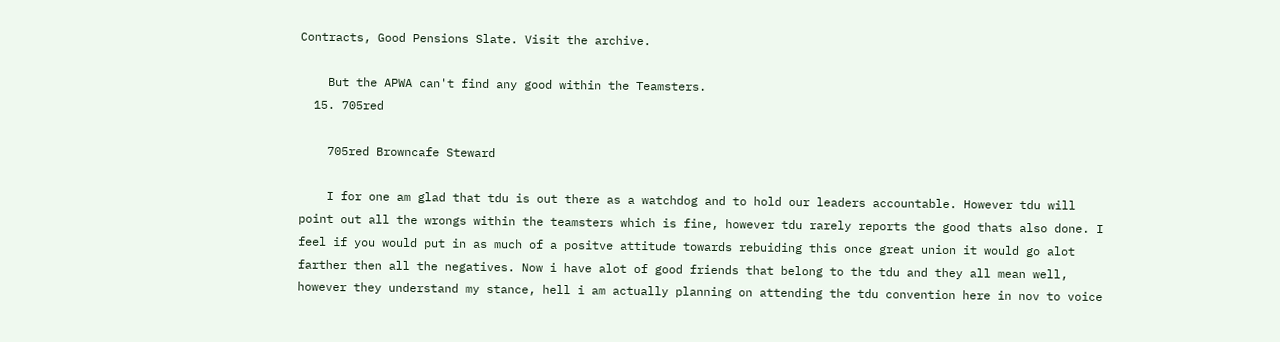Contracts, Good Pensions Slate. Visit the archive.

    But the APWA can't find any good within the Teamsters.
  15. 705red

    705red Browncafe Steward

    I for one am glad that tdu is out there as a watchdog and to hold our leaders accountable. However tdu will point out all the wrongs within the teamsters which is fine, however tdu rarely reports the good thats also done. I feel if you would put in as much of a positve attitude towards rebuiding this once great union it would go alot farther then all the negatives. Now i have alot of good friends that belong to the tdu and they all mean well, however they understand my stance, hell i am actually planning on attending the tdu convention here in nov to voice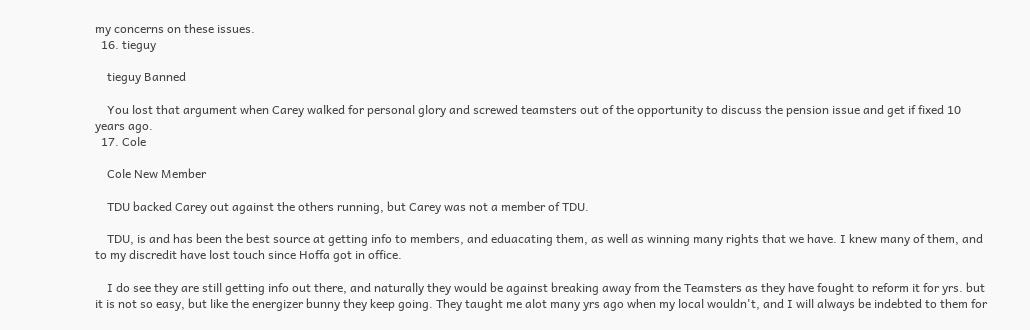my concerns on these issues.
  16. tieguy

    tieguy Banned

    You lost that argument when Carey walked for personal glory and screwed teamsters out of the opportunity to discuss the pension issue and get if fixed 10 years ago.
  17. Cole

    Cole New Member

    TDU backed Carey out against the others running, but Carey was not a member of TDU.

    TDU, is and has been the best source at getting info to members, and eduacating them, as well as winning many rights that we have. I knew many of them, and to my discredit have lost touch since Hoffa got in office.

    I do see they are still getting info out there, and naturally they would be against breaking away from the Teamsters as they have fought to reform it for yrs. but it is not so easy, but like the energizer bunny they keep going. They taught me alot many yrs ago when my local wouldn't, and I will always be indebted to them for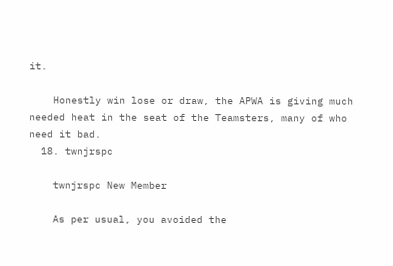it.

    Honestly win lose or draw, the APWA is giving much needed heat in the seat of the Teamsters, many of who need it bad.
  18. twnjrspc

    twnjrspc New Member

    As per usual, you avoided the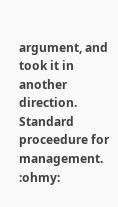argument, and took it in another direction. Standard proceedure for management. :ohmy: